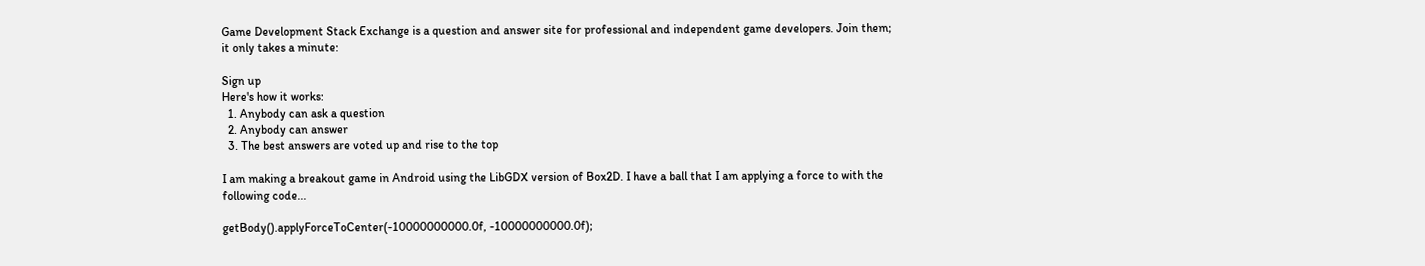Game Development Stack Exchange is a question and answer site for professional and independent game developers. Join them; it only takes a minute:

Sign up
Here's how it works:
  1. Anybody can ask a question
  2. Anybody can answer
  3. The best answers are voted up and rise to the top

I am making a breakout game in Android using the LibGDX version of Box2D. I have a ball that I am applying a force to with the following code...

getBody().applyForceToCenter(-10000000000.0f, -10000000000.0f);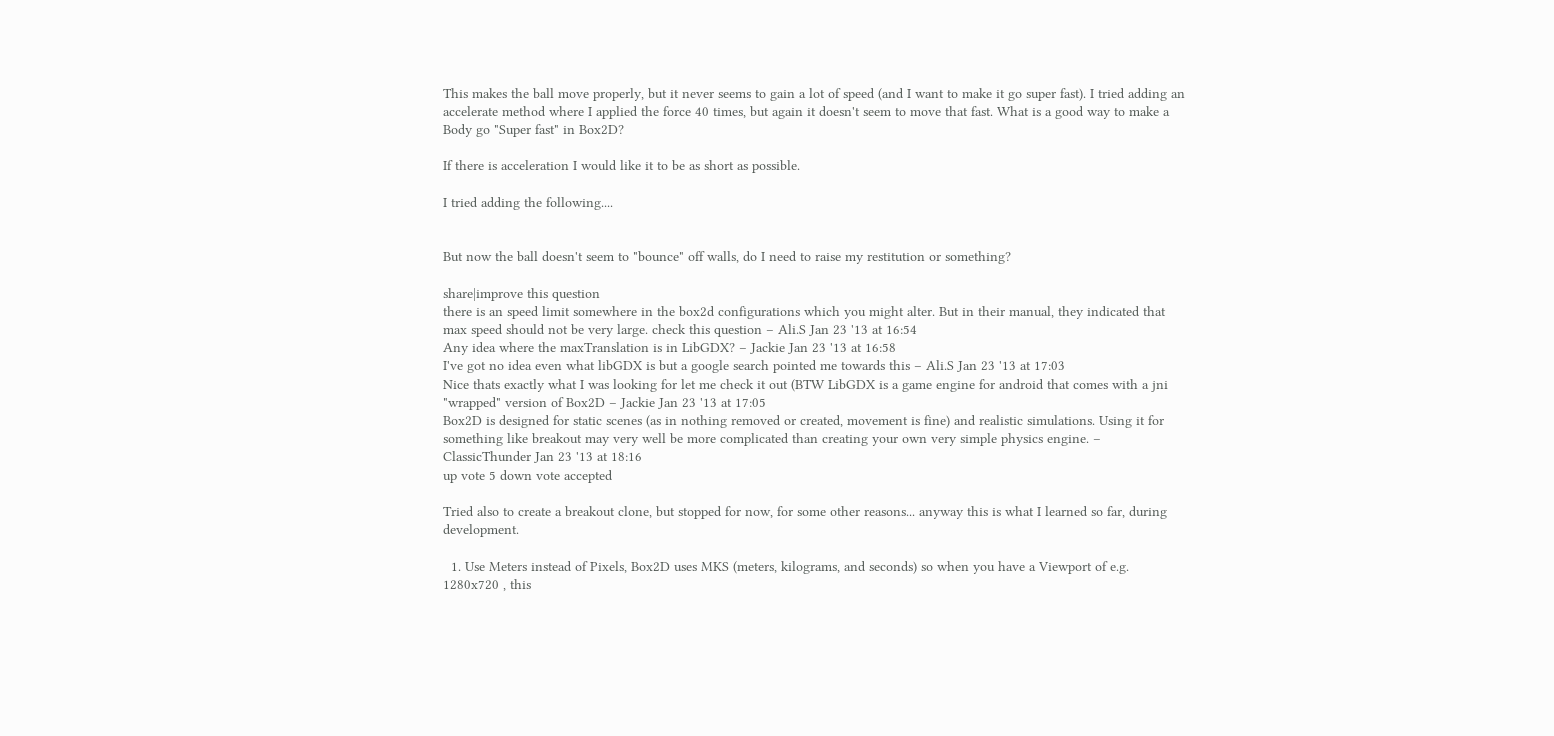This makes the ball move properly, but it never seems to gain a lot of speed (and I want to make it go super fast). I tried adding an accelerate method where I applied the force 40 times, but again it doesn't seem to move that fast. What is a good way to make a Body go "Super fast" in Box2D?

If there is acceleration I would like it to be as short as possible.

I tried adding the following....


But now the ball doesn't seem to "bounce" off walls, do I need to raise my restitution or something?

share|improve this question
there is an speed limit somewhere in the box2d configurations which you might alter. But in their manual, they indicated that max speed should not be very large. check this question – Ali.S Jan 23 '13 at 16:54
Any idea where the maxTranslation is in LibGDX? – Jackie Jan 23 '13 at 16:58
I've got no idea even what libGDX is but a google search pointed me towards this – Ali.S Jan 23 '13 at 17:03
Nice thats exactly what I was looking for let me check it out (BTW LibGDX is a game engine for android that comes with a jni "wrapped" version of Box2D – Jackie Jan 23 '13 at 17:05
Box2D is designed for static scenes (as in nothing removed or created, movement is fine) and realistic simulations. Using it for something like breakout may very well be more complicated than creating your own very simple physics engine. – ClassicThunder Jan 23 '13 at 18:16
up vote 5 down vote accepted

Tried also to create a breakout clone, but stopped for now, for some other reasons... anyway this is what I learned so far, during development.

  1. Use Meters instead of Pixels, Box2D uses MKS (meters, kilograms, and seconds) so when you have a Viewport of e.g. 1280x720 , this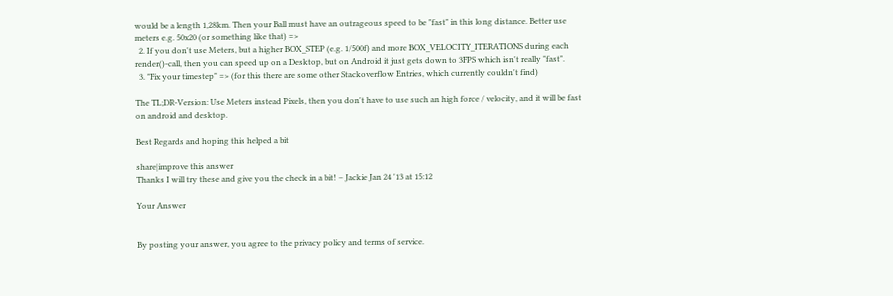would be a length 1,28km. Then your Ball must have an outrageous speed to be "fast" in this long distance. Better use meters e.g. 50x20 (or something like that) =>
  2. If you don't use Meters, but a higher BOX_STEP (e.g. 1/500f) and more BOX_VELOCITY_ITERATIONS during each render()-call, then you can speed up on a Desktop, but on Android it just gets down to 3FPS which isn't really "fast".
  3. "Fix your timestep" => (for this there are some other Stackoverflow Entries, which currently couldn't find)

The TL;DR-Version: Use Meters instead Pixels, then you don't have to use such an high force / velocity, and it will be fast on android and desktop.

Best Regards and hoping this helped a bit

share|improve this answer
Thanks I will try these and give you the check in a bit! – Jackie Jan 24 '13 at 15:12

Your Answer


By posting your answer, you agree to the privacy policy and terms of service.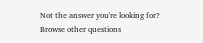Not the answer you're looking for? Browse other questions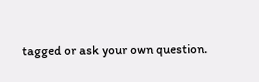tagged or ask your own question.